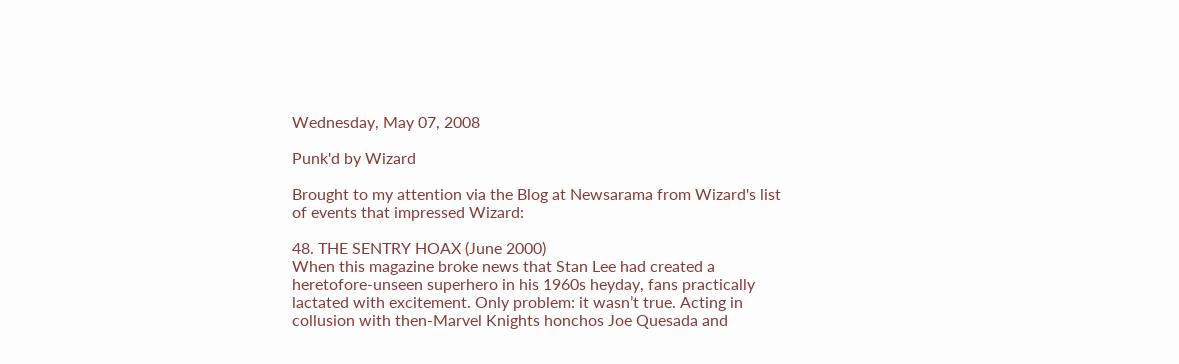Wednesday, May 07, 2008

Punk'd by Wizard

Brought to my attention via the Blog at Newsarama from Wizard's list of events that impressed Wizard:

48. THE SENTRY HOAX (June 2000)
When this magazine broke news that Stan Lee had created a heretofore-unseen superhero in his 1960s heyday, fans practically lactated with excitement. Only problem: it wasn’t true. Acting in collusion with then-Marvel Knights honchos Joe Quesada and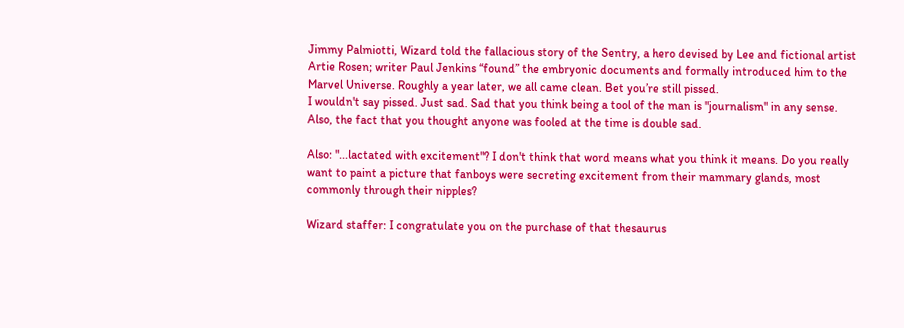Jimmy Palmiotti, Wizard told the fallacious story of the Sentry, a hero devised by Lee and fictional artist Artie Rosen; writer Paul Jenkins “found” the embryonic documents and formally introduced him to the Marvel Universe. Roughly a year later, we all came clean. Bet you’re still pissed.
I wouldn't say pissed. Just sad. Sad that you think being a tool of the man is "journalism" in any sense. Also, the fact that you thought anyone was fooled at the time is double sad.

Also: "...lactated with excitement"? I don't think that word means what you think it means. Do you really want to paint a picture that fanboys were secreting excitement from their mammary glands, most commonly through their nipples?

Wizard staffer: I congratulate you on the purchase of that thesaurus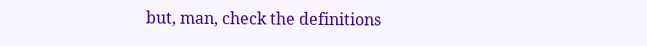but, man, check the definitions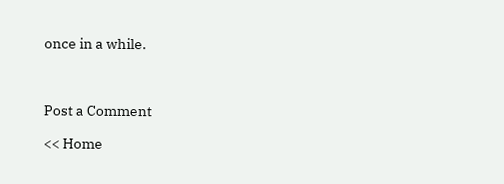once in a while.



Post a Comment

<< Home